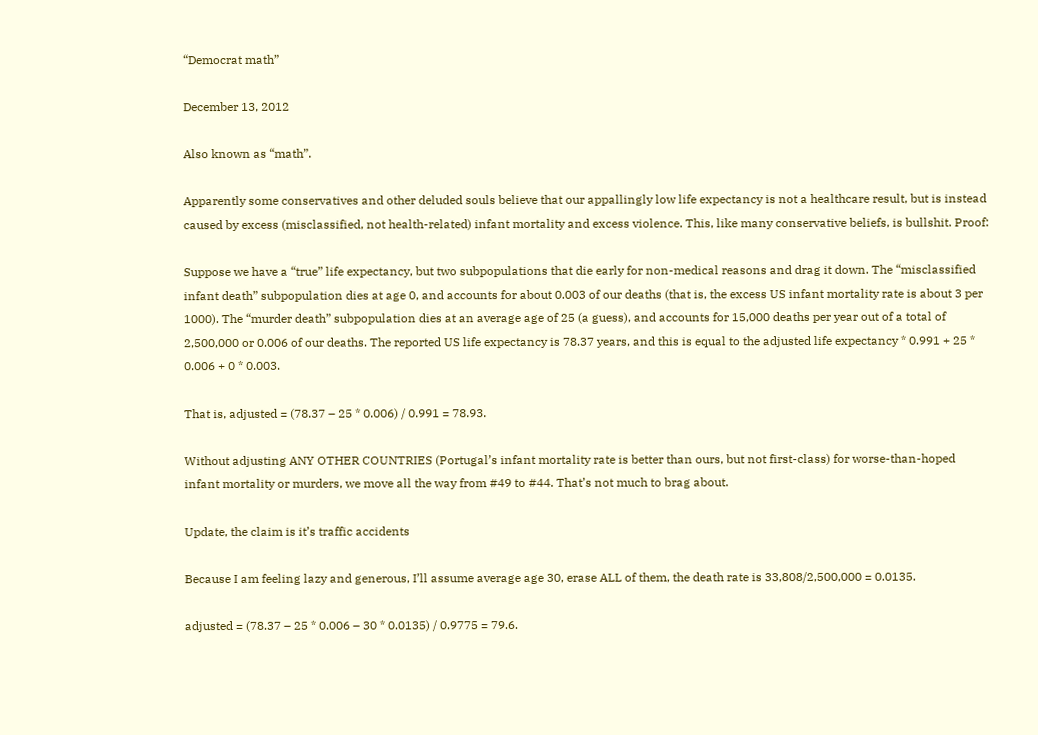“Democrat math”

December 13, 2012

Also known as “math”.

Apparently some conservatives and other deluded souls believe that our appallingly low life expectancy is not a healthcare result, but is instead caused by excess (misclassified, not health-related) infant mortality and excess violence. This, like many conservative beliefs, is bullshit. Proof:

Suppose we have a “true” life expectancy, but two subpopulations that die early for non-medical reasons and drag it down. The “misclassified infant death” subpopulation dies at age 0, and accounts for about 0.003 of our deaths (that is, the excess US infant mortality rate is about 3 per 1000). The “murder death” subpopulation dies at an average age of 25 (a guess), and accounts for 15,000 deaths per year out of a total of 2,500,000 or 0.006 of our deaths. The reported US life expectancy is 78.37 years, and this is equal to the adjusted life expectancy * 0.991 + 25 * 0.006 + 0 * 0.003.

That is, adjusted = (78.37 – 25 * 0.006) / 0.991 = 78.93.

Without adjusting ANY OTHER COUNTRIES (Portugal’s infant mortality rate is better than ours, but not first-class) for worse-than-hoped infant mortality or murders, we move all the way from #49 to #44. That’s not much to brag about.

Update, the claim is it’s traffic accidents

Because I am feeling lazy and generous, I’ll assume average age 30, erase ALL of them, the death rate is 33,808/2,500,000 = 0.0135.

adjusted = (78.37 – 25 * 0.006 – 30 * 0.0135) / 0.9775 = 79.6.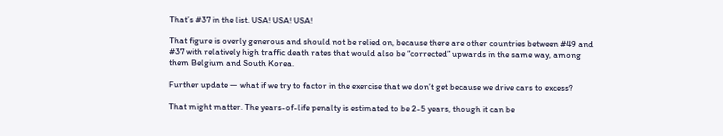That’s #37 in the list. USA! USA! USA!

That figure is overly generous and should not be relied on, because there are other countries between #49 and #37 with relatively high traffic death rates that would also be “corrected” upwards in the same way, among them Belgium and South Korea.

Further update — what if we try to factor in the exercise that we don’t get because we drive cars to excess?

That might matter. The years-of-life penalty is estimated to be 2-5 years, though it can be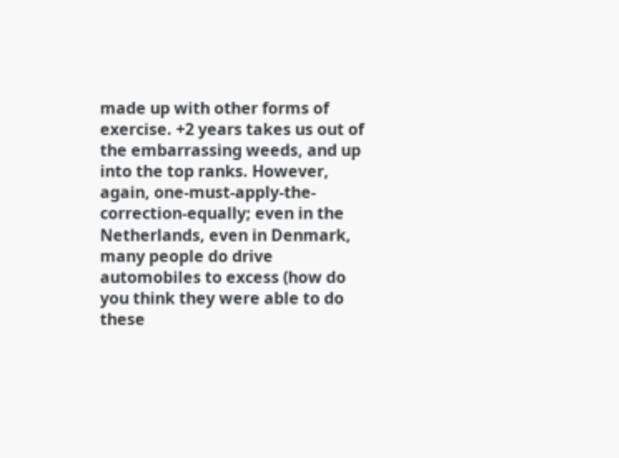made up with other forms of exercise. +2 years takes us out of the embarrassing weeds, and up into the top ranks. However, again, one-must-apply-the-correction-equally; even in the Netherlands, even in Denmark, many people do drive automobiles to excess (how do you think they were able to do these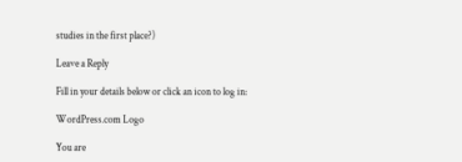studies in the first place?)

Leave a Reply

Fill in your details below or click an icon to log in:

WordPress.com Logo

You are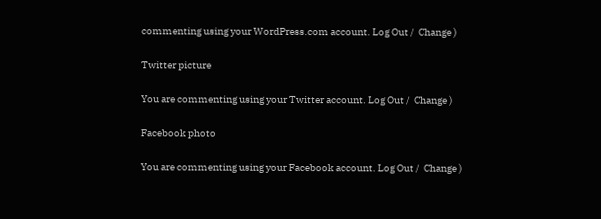commenting using your WordPress.com account. Log Out /  Change )

Twitter picture

You are commenting using your Twitter account. Log Out /  Change )

Facebook photo

You are commenting using your Facebook account. Log Out /  Change )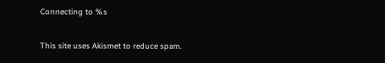Connecting to %s

This site uses Akismet to reduce spam.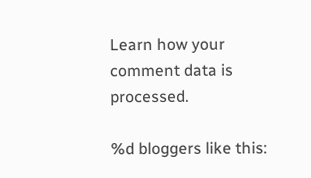Learn how your comment data is processed.

%d bloggers like this: